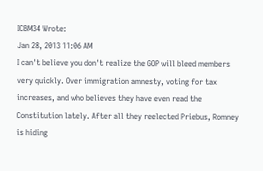ICBM34 Wrote:
Jan 28, 2013 11:06 AM
I can't believe you don't realize the GOP will bleed members very quickly. Over immigration amnesty, voting for tax increases, and who believes they have even read the Constitution lately. After all they reelected Priebus, Romney is hiding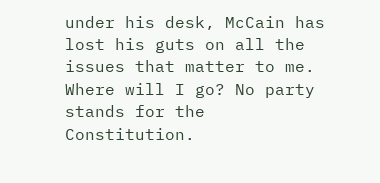under his desk, McCain has lost his guts on all the issues that matter to me. Where will I go? No party stands for the Constitution.